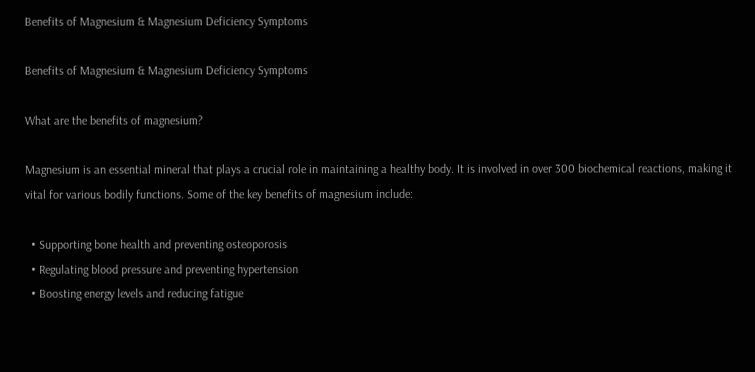Benefits of Magnesium & Magnesium Deficiency Symptoms

Benefits of Magnesium & Magnesium Deficiency Symptoms

What are the benefits of magnesium?

Magnesium is an essential mineral that plays a crucial role in maintaining a healthy body. It is involved in over 300 biochemical reactions, making it vital for various bodily functions. Some of the key benefits of magnesium include:

  • Supporting bone health and preventing osteoporosis
  • Regulating blood pressure and preventing hypertension
  • Boosting energy levels and reducing fatigue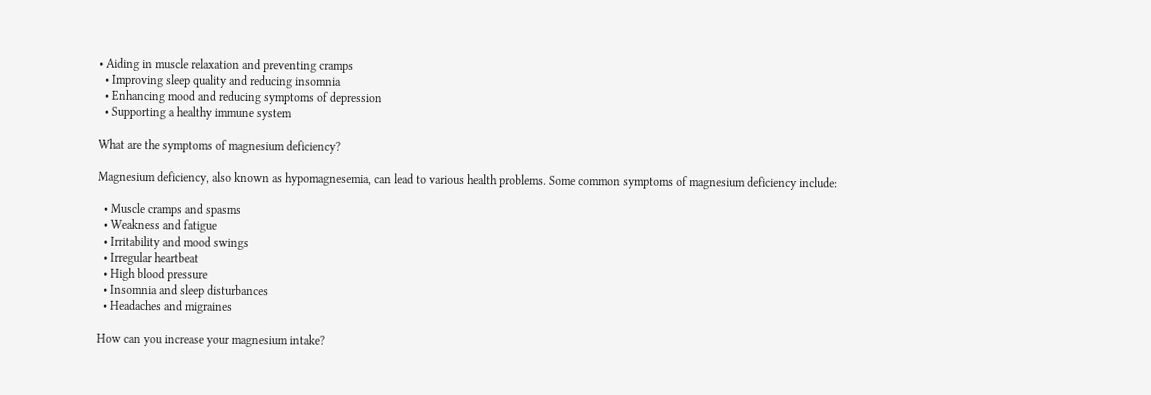• Aiding in muscle relaxation and preventing cramps
  • Improving sleep quality and reducing insomnia
  • Enhancing mood and reducing symptoms of depression
  • Supporting a healthy immune system

What are the symptoms of magnesium deficiency?

Magnesium deficiency, also known as hypomagnesemia, can lead to various health problems. Some common symptoms of magnesium deficiency include:

  • Muscle cramps and spasms
  • Weakness and fatigue
  • Irritability and mood swings
  • Irregular heartbeat
  • High blood pressure
  • Insomnia and sleep disturbances
  • Headaches and migraines

How can you increase your magnesium intake?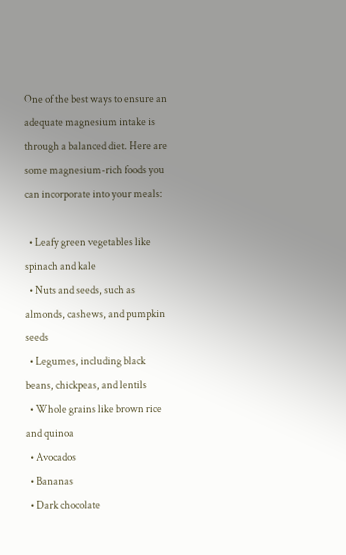One of the best ways to ensure an adequate magnesium intake is through a balanced diet. Here are some magnesium-rich foods you can incorporate into your meals:

  • Leafy green vegetables like spinach and kale
  • Nuts and seeds, such as almonds, cashews, and pumpkin seeds
  • Legumes, including black beans, chickpeas, and lentils
  • Whole grains like brown rice and quinoa
  • Avocados
  • Bananas
  • Dark chocolate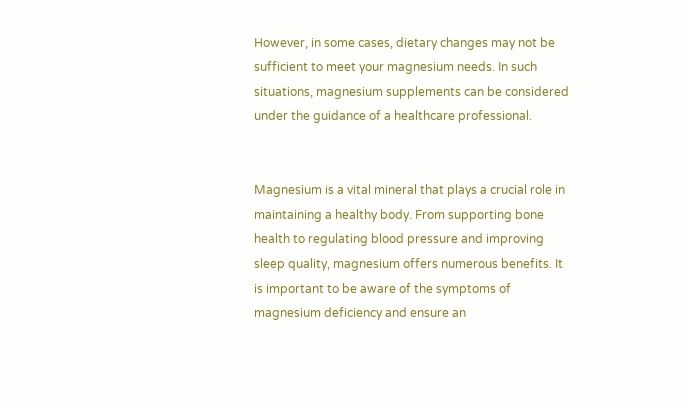However, in some cases, dietary changes may not be sufficient to meet your magnesium needs. In such situations, magnesium supplements can be considered under the guidance of a healthcare professional.


Magnesium is a vital mineral that plays a crucial role in maintaining a healthy body. From supporting bone health to regulating blood pressure and improving sleep quality, magnesium offers numerous benefits. It is important to be aware of the symptoms of magnesium deficiency and ensure an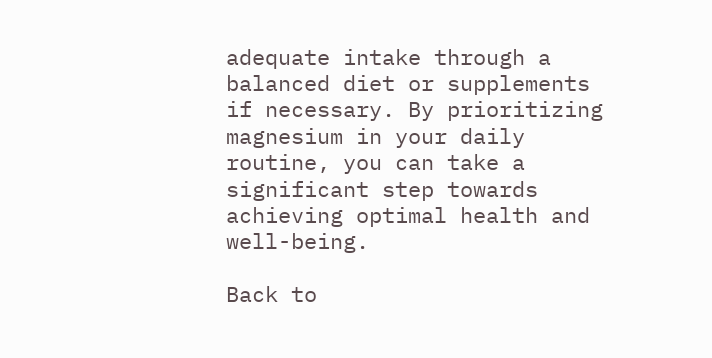adequate intake through a balanced diet or supplements if necessary. By prioritizing magnesium in your daily routine, you can take a significant step towards achieving optimal health and well-being.

Back to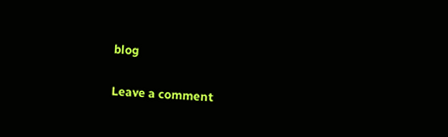blog

Leave a comment